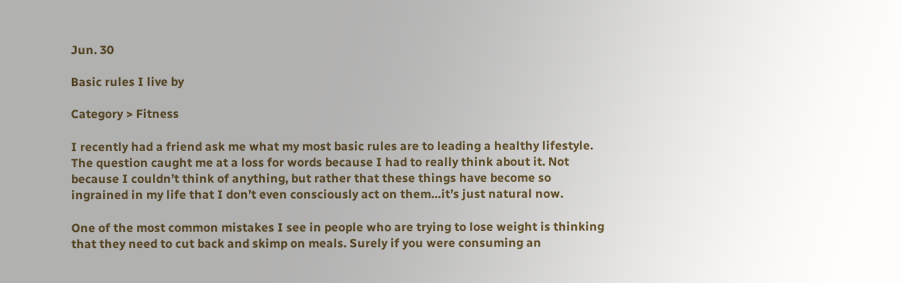Jun. 30

Basic rules I live by

Category > Fitness

I recently had a friend ask me what my most basic rules are to leading a healthy lifestyle. The question caught me at a loss for words because I had to really think about it. Not because I couldn’t think of anything, but rather that these things have become so ingrained in my life that I don’t even consciously act on them…it’s just natural now.

One of the most common mistakes I see in people who are trying to lose weight is thinking that they need to cut back and skimp on meals. Surely if you were consuming an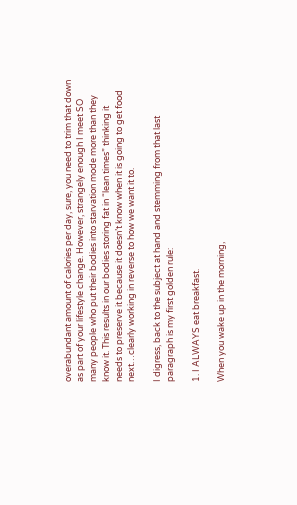overabundant amount of calories per day, sure, you need to trim that down as part of your lifestyle change. However, strangely enough I meet SO many people who put their bodies into starvation mode more than they know it. This results in our bodies storing fat in “lean times” thinking it needs to preserve it because it doesn’t know when it is going to get food next…clearly working in reverse to how we want it to.

I digress, back to the subject at hand and stemming from that last paragraph is my first golden rule:

1. I ALWAYS eat breakfast.

When you wake up in the morning,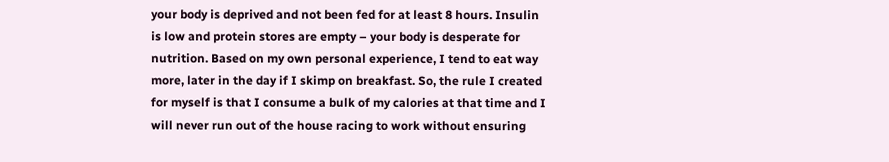your body is deprived and not been fed for at least 8 hours. Insulin is low and protein stores are empty – your body is desperate for nutrition. Based on my own personal experience, I tend to eat way more, later in the day if I skimp on breakfast. So, the rule I created for myself is that I consume a bulk of my calories at that time and I will never run out of the house racing to work without ensuring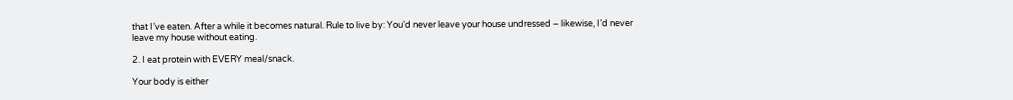that I’ve eaten. After a while it becomes natural. Rule to live by: You’d never leave your house undressed – likewise, I’d never leave my house without eating.

2. I eat protein with EVERY meal/snack.

Your body is either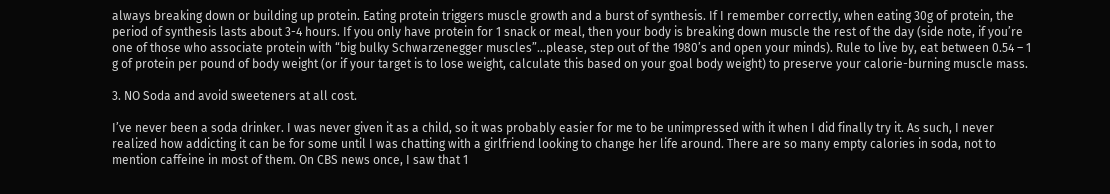always breaking down or building up protein. Eating protein triggers muscle growth and a burst of synthesis. If I remember correctly, when eating 30g of protein, the period of synthesis lasts about 3-4 hours. If you only have protein for 1 snack or meal, then your body is breaking down muscle the rest of the day (side note, if you’re one of those who associate protein with “big bulky Schwarzenegger muscles”…please, step out of the 1980’s and open your minds). Rule to live by, eat between 0.54 – 1 g of protein per pound of body weight (or if your target is to lose weight, calculate this based on your goal body weight) to preserve your calorie-burning muscle mass.

3. NO Soda and avoid sweeteners at all cost.

I’ve never been a soda drinker. I was never given it as a child, so it was probably easier for me to be unimpressed with it when I did finally try it. As such, I never realized how addicting it can be for some until I was chatting with a girlfriend looking to change her life around. There are so many empty calories in soda, not to mention caffeine in most of them. On CBS news once, I saw that 1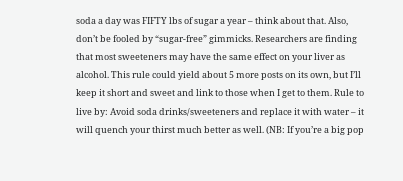soda a day was FIFTY lbs of sugar a year – think about that. Also, don’t be fooled by “sugar-free” gimmicks. Researchers are finding that most sweeteners may have the same effect on your liver as alcohol. This rule could yield about 5 more posts on its own, but I’ll keep it short and sweet and link to those when I get to them. Rule to live by: Avoid soda drinks/sweeteners and replace it with water – it will quench your thirst much better as well. (NB: If you’re a big pop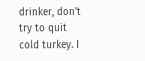drinker, don’t try to quit cold turkey. I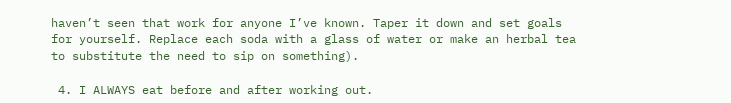haven’t seen that work for anyone I’ve known. Taper it down and set goals for yourself. Replace each soda with a glass of water or make an herbal tea to substitute the need to sip on something).

 4. I ALWAYS eat before and after working out.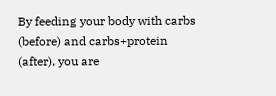By feeding your body with carbs (before) and carbs+protein (after), you are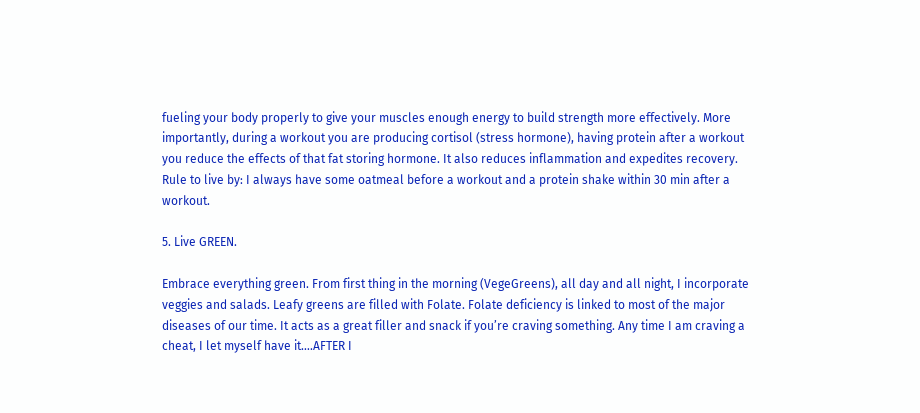fueling your body properly to give your muscles enough energy to build strength more effectively. More importantly, during a workout you are producing cortisol (stress hormone), having protein after a workout you reduce the effects of that fat storing hormone. It also reduces inflammation and expedites recovery. Rule to live by: I always have some oatmeal before a workout and a protein shake within 30 min after a workout.

5. Live GREEN.

Embrace everything green. From first thing in the morning (VegeGreens), all day and all night, I incorporate veggies and salads. Leafy greens are filled with Folate. Folate deficiency is linked to most of the major diseases of our time. It acts as a great filler and snack if you’re craving something. Any time I am craving a cheat, I let myself have it….AFTER I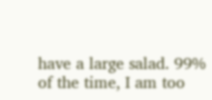have a large salad. 99% of the time, I am too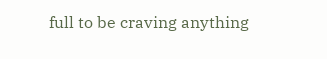full to be craving anything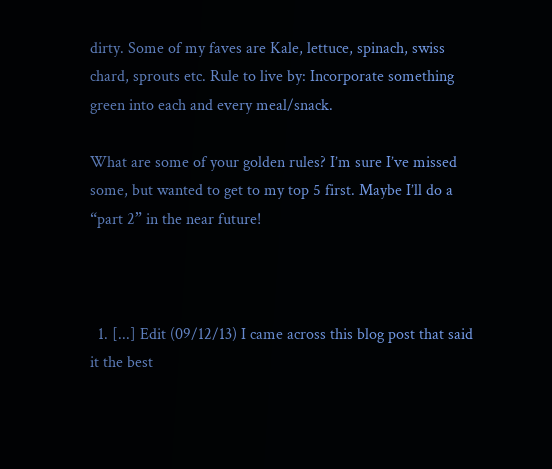dirty. Some of my faves are Kale, lettuce, spinach, swiss chard, sprouts etc. Rule to live by: Incorporate something green into each and every meal/snack.

What are some of your golden rules? I’m sure I’ve missed some, but wanted to get to my top 5 first. Maybe I’ll do a “part 2” in the near future!



  1. [...] Edit (09/12/13) I came across this blog post that said it the best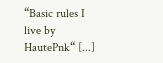“Basic rules I live by HautePnk“ [...]